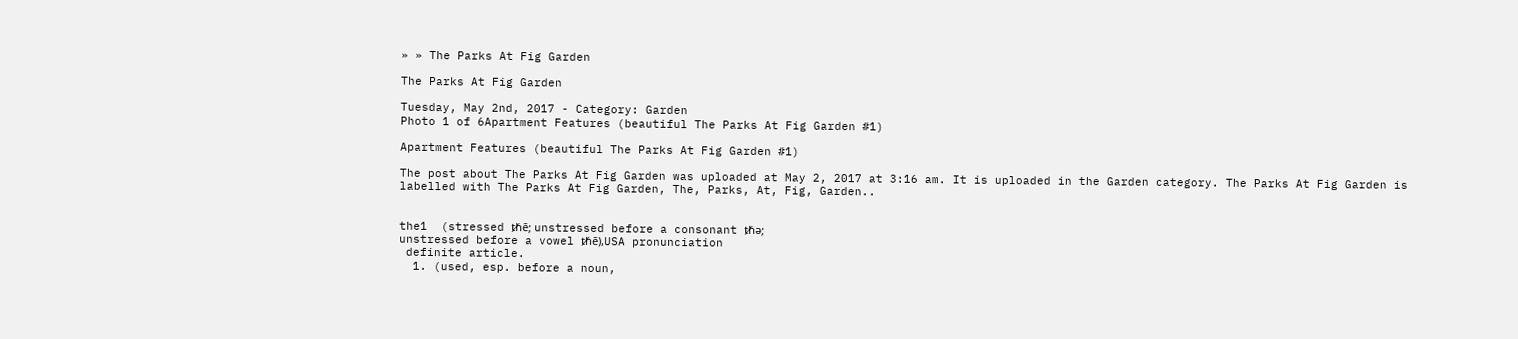» » The Parks At Fig Garden

The Parks At Fig Garden

Tuesday, May 2nd, 2017 - Category: Garden
Photo 1 of 6Apartment Features (beautiful The Parks At Fig Garden #1)

Apartment Features (beautiful The Parks At Fig Garden #1)

The post about The Parks At Fig Garden was uploaded at May 2, 2017 at 3:16 am. It is uploaded in the Garden category. The Parks At Fig Garden is labelled with The Parks At Fig Garden, The, Parks, At, Fig, Garden..


the1  (stressed ᵺē; unstressed before a consonant ᵺə;
unstressed before a vowel ᵺē),USA pronunciation
 definite article.
  1. (used, esp. before a noun,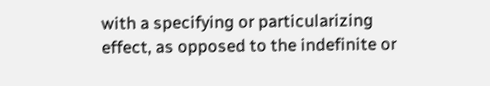with a specifying or particularizing effect, as opposed to the indefinite or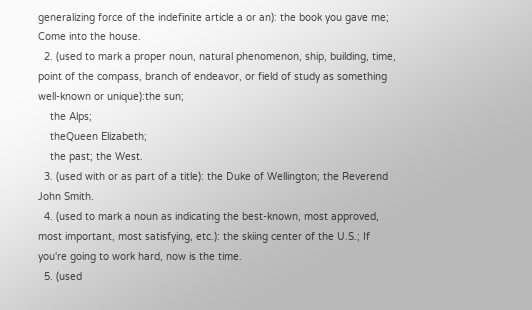generalizing force of the indefinite article a or an): the book you gave me; Come into the house.
  2. (used to mark a proper noun, natural phenomenon, ship, building, time, point of the compass, branch of endeavor, or field of study as something well-known or unique):the sun;
    the Alps;
    theQueen Elizabeth;
    the past; the West.
  3. (used with or as part of a title): the Duke of Wellington; the Reverend John Smith.
  4. (used to mark a noun as indicating the best-known, most approved, most important, most satisfying, etc.): the skiing center of the U.S.; If you're going to work hard, now is the time.
  5. (used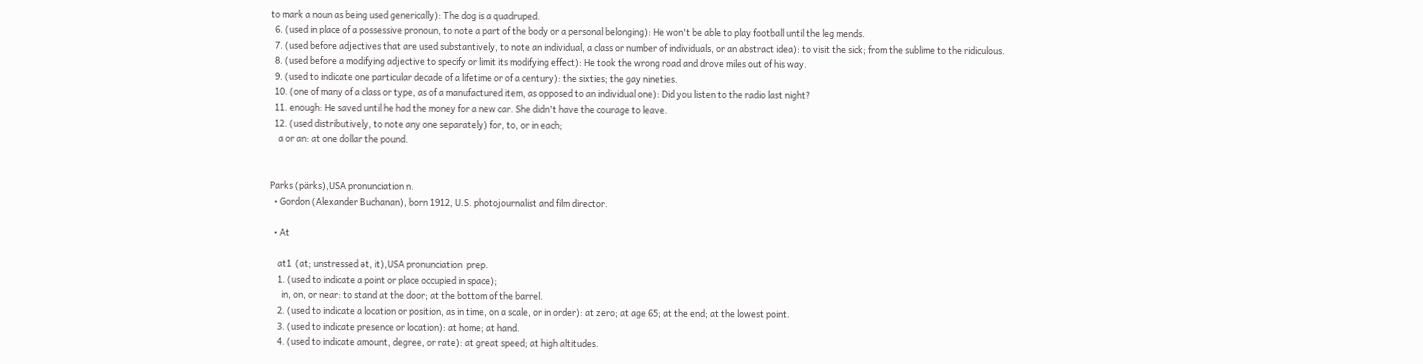to mark a noun as being used generically): The dog is a quadruped.
  6. (used in place of a possessive pronoun, to note a part of the body or a personal belonging): He won't be able to play football until the leg mends.
  7. (used before adjectives that are used substantively, to note an individual, a class or number of individuals, or an abstract idea): to visit the sick; from the sublime to the ridiculous.
  8. (used before a modifying adjective to specify or limit its modifying effect): He took the wrong road and drove miles out of his way.
  9. (used to indicate one particular decade of a lifetime or of a century): the sixties; the gay nineties.
  10. (one of many of a class or type, as of a manufactured item, as opposed to an individual one): Did you listen to the radio last night?
  11. enough: He saved until he had the money for a new car. She didn't have the courage to leave.
  12. (used distributively, to note any one separately) for, to, or in each;
    a or an: at one dollar the pound.


Parks (pärks),USA pronunciation n.
  • Gordon (Alexander Buchanan), born 1912, U.S. photojournalist and film director.

  • At

    at1  (at; unstressed ət, it),USA pronunciation  prep.
    1. (used to indicate a point or place occupied in space);
      in, on, or near: to stand at the door; at the bottom of the barrel.
    2. (used to indicate a location or position, as in time, on a scale, or in order): at zero; at age 65; at the end; at the lowest point.
    3. (used to indicate presence or location): at home; at hand.
    4. (used to indicate amount, degree, or rate): at great speed; at high altitudes.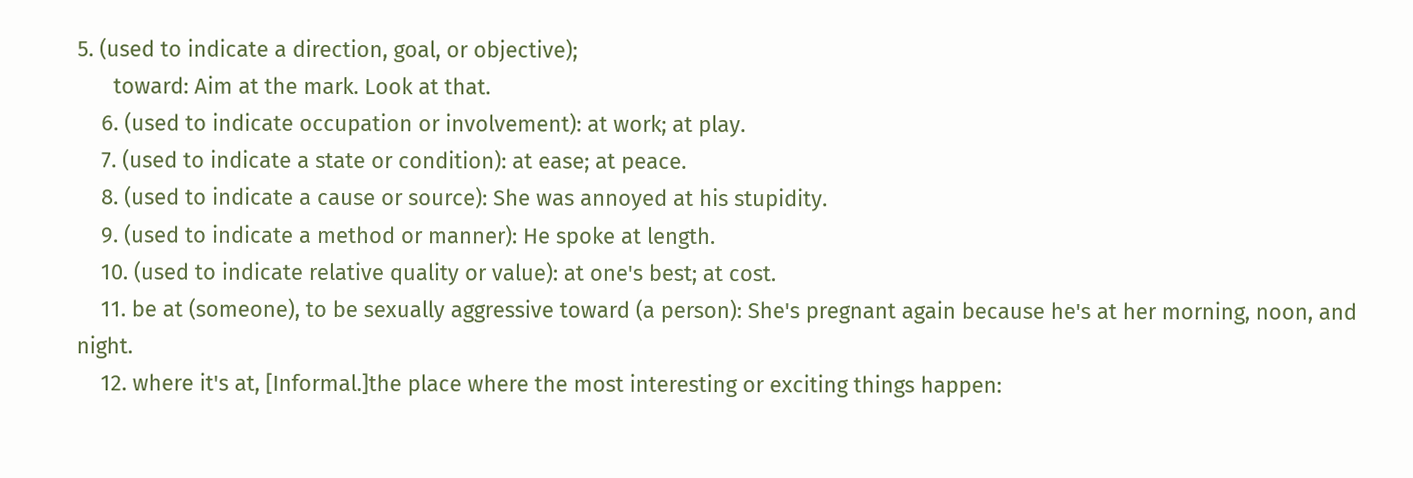5. (used to indicate a direction, goal, or objective);
      toward: Aim at the mark. Look at that.
    6. (used to indicate occupation or involvement): at work; at play.
    7. (used to indicate a state or condition): at ease; at peace.
    8. (used to indicate a cause or source): She was annoyed at his stupidity.
    9. (used to indicate a method or manner): He spoke at length.
    10. (used to indicate relative quality or value): at one's best; at cost.
    11. be at (someone), to be sexually aggressive toward (a person): She's pregnant again because he's at her morning, noon, and night.
    12. where it's at, [Informal.]the place where the most interesting or exciting things happen: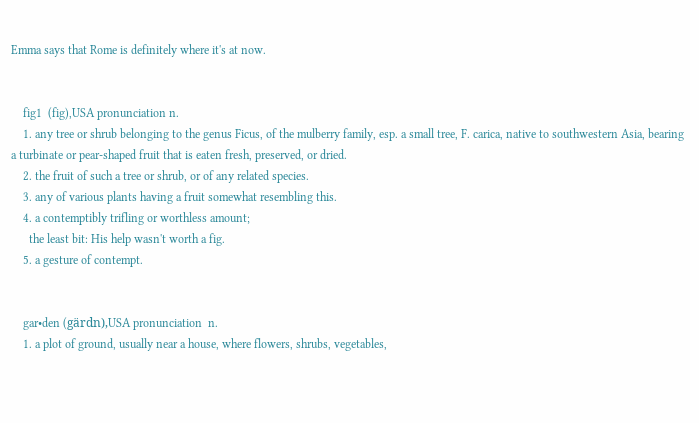Emma says that Rome is definitely where it's at now.


    fig1  (fig),USA pronunciation n.
    1. any tree or shrub belonging to the genus Ficus, of the mulberry family, esp. a small tree, F. carica, native to southwestern Asia, bearing a turbinate or pear-shaped fruit that is eaten fresh, preserved, or dried.
    2. the fruit of such a tree or shrub, or of any related species.
    3. any of various plants having a fruit somewhat resembling this.
    4. a contemptibly trifling or worthless amount;
      the least bit: His help wasn't worth a fig.
    5. a gesture of contempt.


    gar•den (gärdn),USA pronunciation  n.
    1. a plot of ground, usually near a house, where flowers, shrubs, vegetables,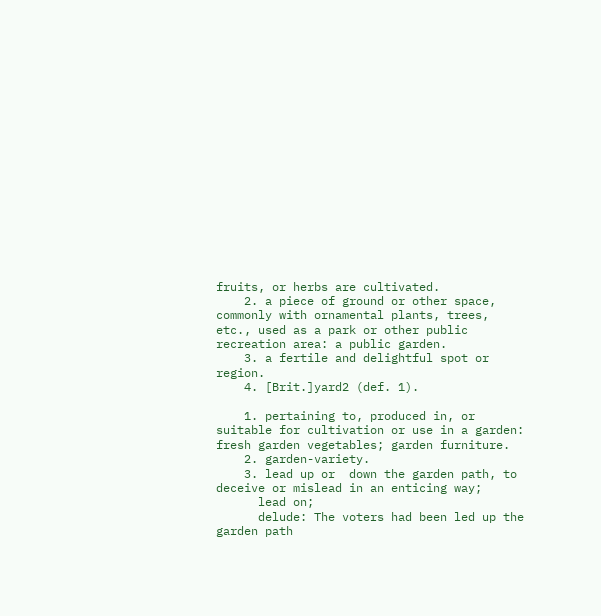fruits, or herbs are cultivated.
    2. a piece of ground or other space, commonly with ornamental plants, trees, etc., used as a park or other public recreation area: a public garden.
    3. a fertile and delightful spot or region.
    4. [Brit.]yard2 (def. 1).

    1. pertaining to, produced in, or suitable for cultivation or use in a garden: fresh garden vegetables; garden furniture.
    2. garden-variety.
    3. lead up or  down the garden path, to deceive or mislead in an enticing way;
      lead on;
      delude: The voters had been led up the garden path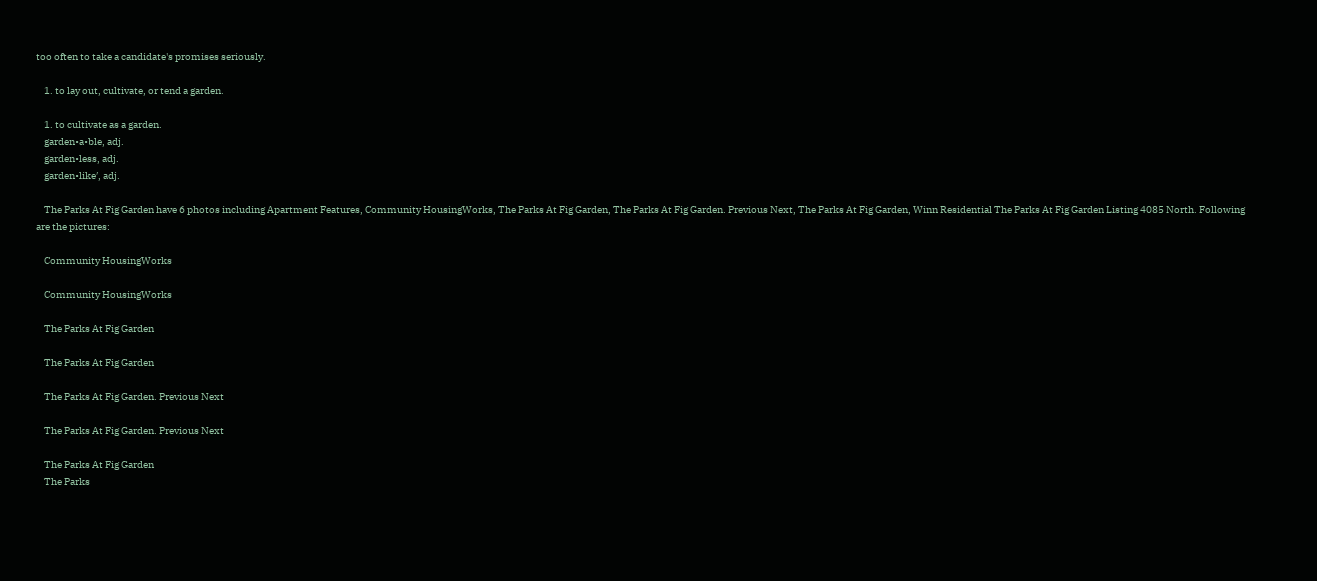too often to take a candidate's promises seriously.

    1. to lay out, cultivate, or tend a garden.

    1. to cultivate as a garden.
    garden•a•ble, adj.
    garden•less, adj.
    garden•like′, adj.

    The Parks At Fig Garden have 6 photos including Apartment Features, Community HousingWorks, The Parks At Fig Garden, The Parks At Fig Garden. Previous Next, The Parks At Fig Garden, Winn Residential The Parks At Fig Garden Listing 4085 North. Following are the pictures:

    Community HousingWorks

    Community HousingWorks

    The Parks At Fig Garden

    The Parks At Fig Garden

    The Parks At Fig Garden. Previous Next

    The Parks At Fig Garden. Previous Next

    The Parks At Fig Garden
    The Parks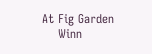At Fig Garden
    Winn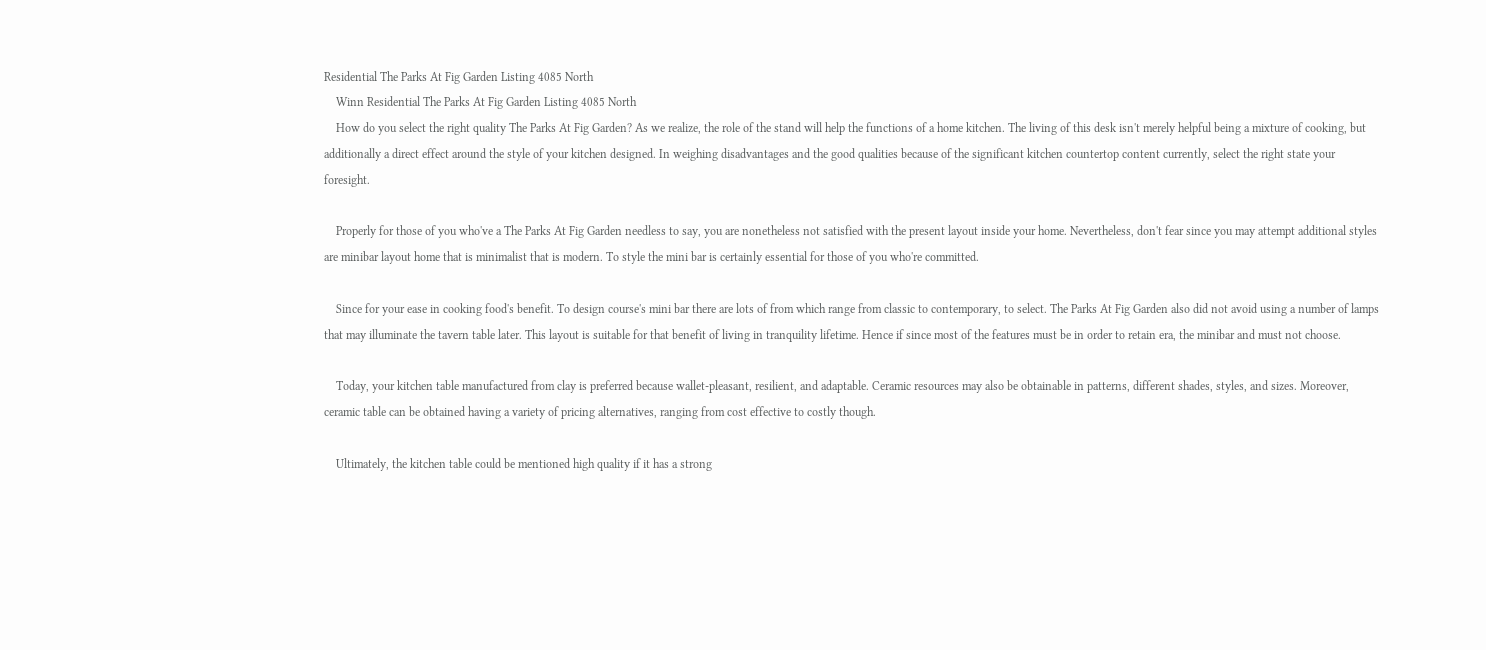Residential The Parks At Fig Garden Listing 4085 North
    Winn Residential The Parks At Fig Garden Listing 4085 North
    How do you select the right quality The Parks At Fig Garden? As we realize, the role of the stand will help the functions of a home kitchen. The living of this desk isn't merely helpful being a mixture of cooking, but additionally a direct effect around the style of your kitchen designed. In weighing disadvantages and the good qualities because of the significant kitchen countertop content currently, select the right state your foresight.

    Properly for those of you who've a The Parks At Fig Garden needless to say, you are nonetheless not satisfied with the present layout inside your home. Nevertheless, don't fear since you may attempt additional styles are minibar layout home that is minimalist that is modern. To style the mini bar is certainly essential for those of you who're committed.

    Since for your ease in cooking food's benefit. To design course's mini bar there are lots of from which range from classic to contemporary, to select. The Parks At Fig Garden also did not avoid using a number of lamps that may illuminate the tavern table later. This layout is suitable for that benefit of living in tranquility lifetime. Hence if since most of the features must be in order to retain era, the minibar and must not choose.

    Today, your kitchen table manufactured from clay is preferred because wallet-pleasant, resilient, and adaptable. Ceramic resources may also be obtainable in patterns, different shades, styles, and sizes. Moreover, ceramic table can be obtained having a variety of pricing alternatives, ranging from cost effective to costly though.

    Ultimately, the kitchen table could be mentioned high quality if it has a strong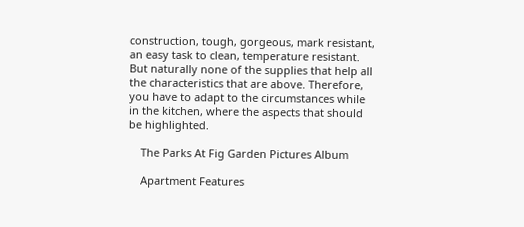construction, tough, gorgeous, mark resistant, an easy task to clean, temperature resistant. But naturally none of the supplies that help all the characteristics that are above. Therefore, you have to adapt to the circumstances while in the kitchen, where the aspects that should be highlighted.

    The Parks At Fig Garden Pictures Album

    Apartment Features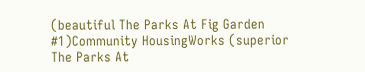(beautiful The Parks At Fig Garden #1)Community HousingWorks (superior The Parks At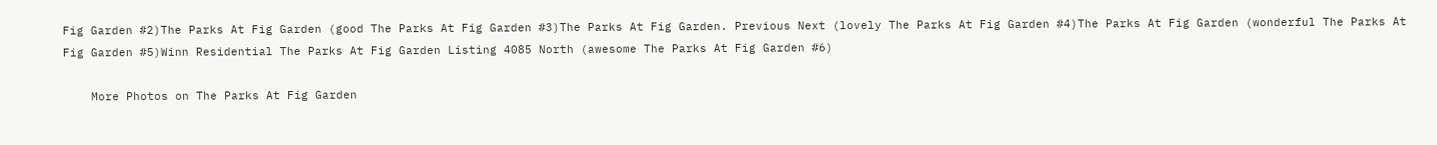Fig Garden #2)The Parks At Fig Garden (good The Parks At Fig Garden #3)The Parks At Fig Garden. Previous Next (lovely The Parks At Fig Garden #4)The Parks At Fig Garden (wonderful The Parks At Fig Garden #5)Winn Residential The Parks At Fig Garden Listing 4085 North (awesome The Parks At Fig Garden #6)

    More Photos on The Parks At Fig Garden